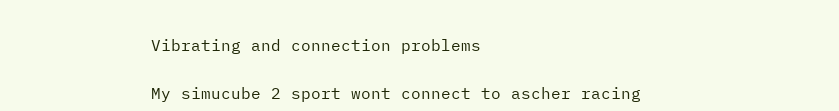Vibrating and connection problems

My simucube 2 sport wont connect to ascher racing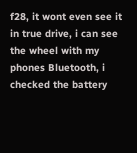f28, it wont even see it in true drive, i can see the wheel with my phones Bluetooth, i checked the battery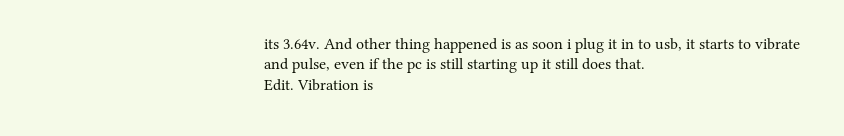its 3.64v. And other thing happened is as soon i plug it in to usb, it starts to vibrate and pulse, even if the pc is still starting up it still does that.
Edit. Vibration is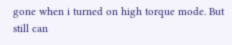gone when i turned on high torque mode. But still can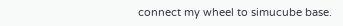connect my wheel to simucube base.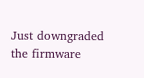Just downgraded the firmware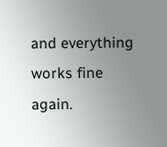and everything works fine again.